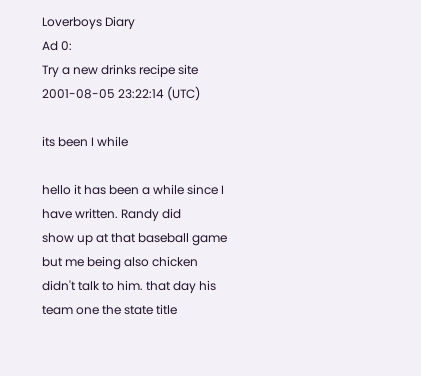Loverboys Diary
Ad 0:
Try a new drinks recipe site
2001-08-05 23:22:14 (UTC)

its been I while

hello it has been a while since I have written. Randy did
show up at that baseball game but me being also chicken
didn't talk to him. that day his team one the state title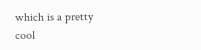which is a pretty cool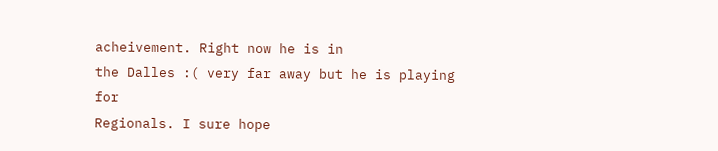acheivement. Right now he is in
the Dalles :( very far away but he is playing for
Regionals. I sure hope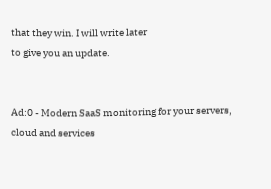that they win. I will write later
to give you an update.


Ad:0 - Modern SaaS monitoring for your servers, cloud and services